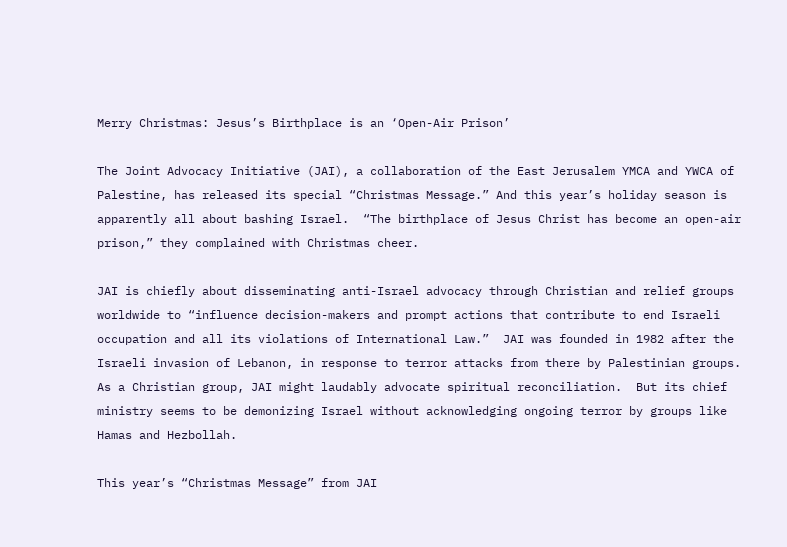Merry Christmas: Jesus’s Birthplace is an ‘Open-Air Prison’

The Joint Advocacy Initiative (JAI), a collaboration of the East Jerusalem YMCA and YWCA of Palestine, has released its special “Christmas Message.” And this year’s holiday season is apparently all about bashing Israel.  “The birthplace of Jesus Christ has become an open-air prison,” they complained with Christmas cheer.

JAI is chiefly about disseminating anti-Israel advocacy through Christian and relief groups worldwide to “influence decision-makers and prompt actions that contribute to end Israeli occupation and all its violations of International Law.”  JAI was founded in 1982 after the Israeli invasion of Lebanon, in response to terror attacks from there by Palestinian groups.   As a Christian group, JAI might laudably advocate spiritual reconciliation.  But its chief ministry seems to be demonizing Israel without acknowledging ongoing terror by groups like Hamas and Hezbollah.

This year’s “Christmas Message” from JAI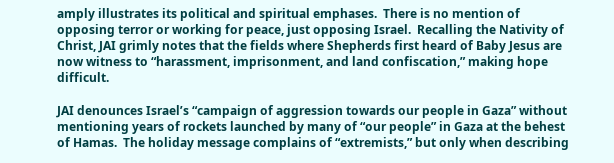amply illustrates its political and spiritual emphases.  There is no mention of opposing terror or working for peace, just opposing Israel.  Recalling the Nativity of Christ, JAI grimly notes that the fields where Shepherds first heard of Baby Jesus are now witness to “harassment, imprisonment, and land confiscation,” making hope difficult.

JAI denounces Israel’s “campaign of aggression towards our people in Gaza” without mentioning years of rockets launched by many of “our people” in Gaza at the behest of Hamas.  The holiday message complains of “extremists,” but only when describing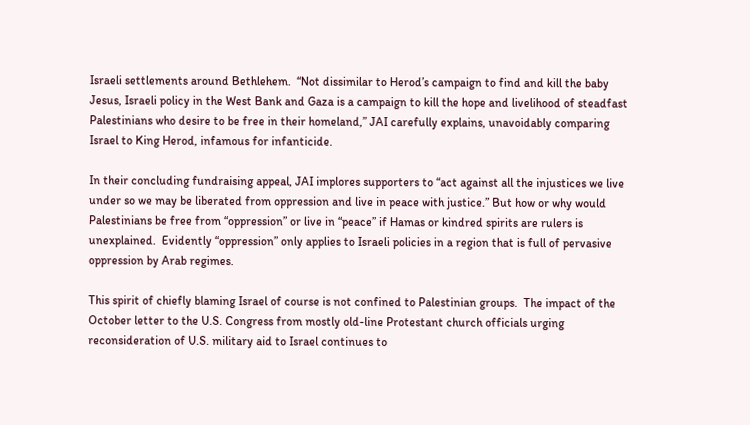Israeli settlements around Bethlehem.  “Not dissimilar to Herod’s campaign to find and kill the baby Jesus, Israeli policy in the West Bank and Gaza is a campaign to kill the hope and livelihood of steadfast Palestinians who desire to be free in their homeland,” JAI carefully explains, unavoidably comparing Israel to King Herod, infamous for infanticide.

In their concluding fundraising appeal, JAI implores supporters to “act against all the injustices we live under so we may be liberated from oppression and live in peace with justice.” But how or why would Palestinians be free from “oppression” or live in “peace” if Hamas or kindred spirits are rulers is unexplained.  Evidently “oppression” only applies to Israeli policies in a region that is full of pervasive oppression by Arab regimes.

This spirit of chiefly blaming Israel of course is not confined to Palestinian groups.  The impact of the October letter to the U.S. Congress from mostly old-line Protestant church officials urging reconsideration of U.S. military aid to Israel continues to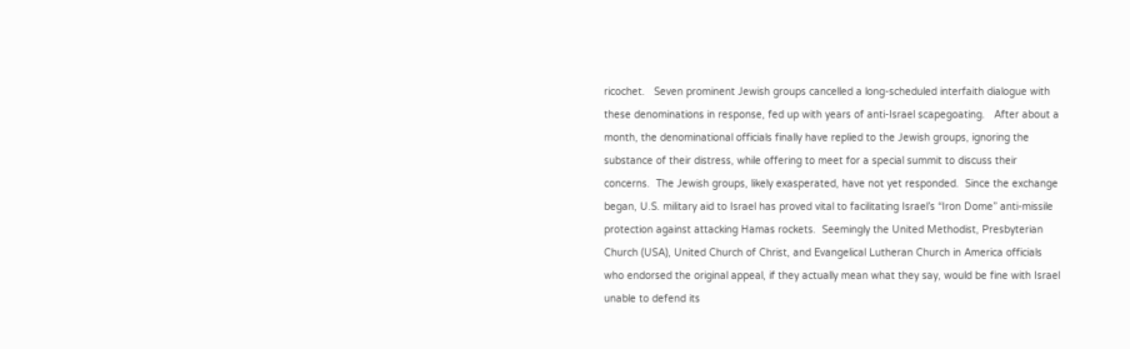ricochet.   Seven prominent Jewish groups cancelled a long-scheduled interfaith dialogue with these denominations in response, fed up with years of anti-Israel scapegoating.   After about a month, the denominational officials finally have replied to the Jewish groups, ignoring the substance of their distress, while offering to meet for a special summit to discuss their concerns.  The Jewish groups, likely exasperated, have not yet responded.  Since the exchange began, U.S. military aid to Israel has proved vital to facilitating Israel’s “Iron Dome” anti-missile protection against attacking Hamas rockets.  Seemingly the United Methodist, Presbyterian Church (USA), United Church of Christ, and Evangelical Lutheran Church in America officials who endorsed the original appeal, if they actually mean what they say, would be fine with Israel unable to defend its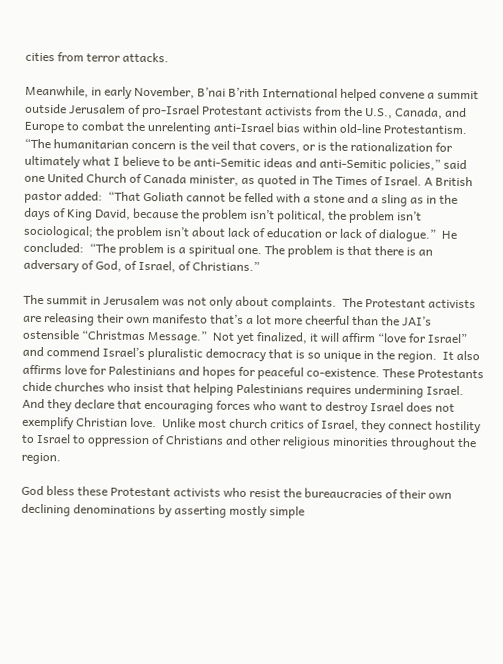cities from terror attacks.

Meanwhile, in early November, B’nai B’rith International helped convene a summit outside Jerusalem of pro-Israel Protestant activists from the U.S., Canada, and Europe to combat the unrelenting anti-Israel bias within old-line Protestantism.  “The humanitarian concern is the veil that covers, or is the rationalization for ultimately what I believe to be anti-Semitic ideas and anti-Semitic policies,” said one United Church of Canada minister, as quoted in The Times of Israel. A British pastor added:  “That Goliath cannot be felled with a stone and a sling as in the days of King David, because the problem isn’t political, the problem isn’t sociological; the problem isn’t about lack of education or lack of dialogue.”  He concluded:  “The problem is a spiritual one. The problem is that there is an adversary of God, of Israel, of Christians.”

The summit in Jerusalem was not only about complaints.  The Protestant activists are releasing their own manifesto that’s a lot more cheerful than the JAI’s ostensible “Christmas Message.”  Not yet finalized, it will affirm “love for Israel” and commend Israel’s pluralistic democracy that is so unique in the region.  It also affirms love for Palestinians and hopes for peaceful co-existence. These Protestants chide churches who insist that helping Palestinians requires undermining Israel.  And they declare that encouraging forces who want to destroy Israel does not exemplify Christian love.  Unlike most church critics of Israel, they connect hostility to Israel to oppression of Christians and other religious minorities throughout the region.

God bless these Protestant activists who resist the bureaucracies of their own declining denominations by asserting mostly simple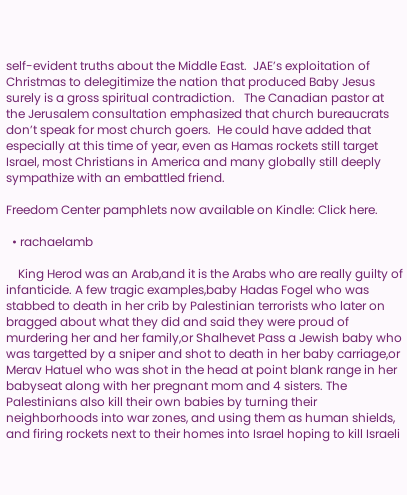self-evident truths about the Middle East.  JAE’s exploitation of Christmas to delegitimize the nation that produced Baby Jesus surely is a gross spiritual contradiction.   The Canadian pastor at the Jerusalem consultation emphasized that church bureaucrats don’t speak for most church goers.  He could have added that especially at this time of year, even as Hamas rockets still target Israel, most Christians in America and many globally still deeply sympathize with an embattled friend.

Freedom Center pamphlets now available on Kindle: Click here.

  • rachaelamb

    King Herod was an Arab,and it is the Arabs who are really guilty of infanticide. A few tragic examples,baby Hadas Fogel who was stabbed to death in her crib by Palestinian terrorists who later on bragged about what they did and said they were proud of murdering her and her family,or Shalhevet Pass a Jewish baby who was targetted by a sniper and shot to death in her baby carriage,or Merav Hatuel who was shot in the head at point blank range in her babyseat along with her pregnant mom and 4 sisters. The Palestinians also kill their own babies by turning their neighborhoods into war zones, and using them as human shields, and firing rockets next to their homes into Israel hoping to kill Israeli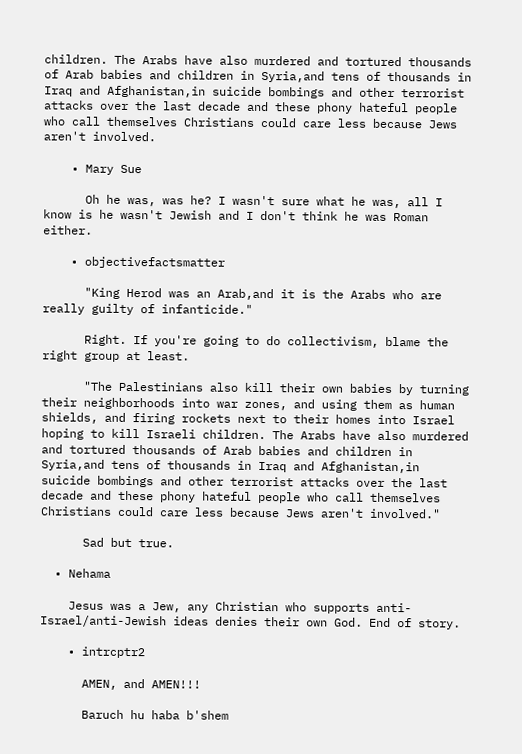children. The Arabs have also murdered and tortured thousands of Arab babies and children in Syria,and tens of thousands in Iraq and Afghanistan,in suicide bombings and other terrorist attacks over the last decade and these phony hateful people who call themselves Christians could care less because Jews aren't involved.

    • Mary Sue

      Oh he was, was he? I wasn't sure what he was, all I know is he wasn't Jewish and I don't think he was Roman either.

    • objectivefactsmatter

      "King Herod was an Arab,and it is the Arabs who are really guilty of infanticide."

      Right. If you're going to do collectivism, blame the right group at least.

      "The Palestinians also kill their own babies by turning their neighborhoods into war zones, and using them as human shields, and firing rockets next to their homes into Israel hoping to kill Israeli children. The Arabs have also murdered and tortured thousands of Arab babies and children in Syria,and tens of thousands in Iraq and Afghanistan,in suicide bombings and other terrorist attacks over the last decade and these phony hateful people who call themselves Christians could care less because Jews aren't involved."

      Sad but true.

  • Nehama

    Jesus was a Jew, any Christian who supports anti-Israel/anti-Jewish ideas denies their own God. End of story.

    • intrcptr2

      AMEN, and AMEN!!!

      Baruch hu haba b'shem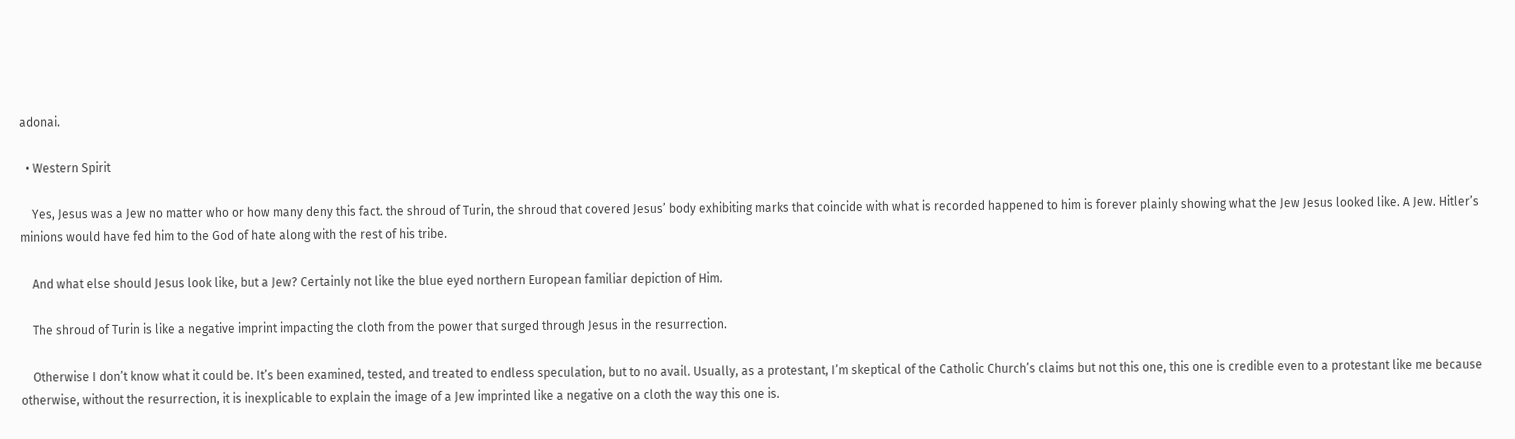adonai.

  • Western Spirit

    Yes, Jesus was a Jew no matter who or how many deny this fact. the shroud of Turin, the shroud that covered Jesus’ body exhibiting marks that coincide with what is recorded happened to him is forever plainly showing what the Jew Jesus looked like. A Jew. Hitler’s minions would have fed him to the God of hate along with the rest of his tribe.

    And what else should Jesus look like, but a Jew? Certainly not like the blue eyed northern European familiar depiction of Him.

    The shroud of Turin is like a negative imprint impacting the cloth from the power that surged through Jesus in the resurrection.

    Otherwise I don’t know what it could be. It’s been examined, tested, and treated to endless speculation, but to no avail. Usually, as a protestant, I’m skeptical of the Catholic Church’s claims but not this one, this one is credible even to a protestant like me because otherwise, without the resurrection, it is inexplicable to explain the image of a Jew imprinted like a negative on a cloth the way this one is.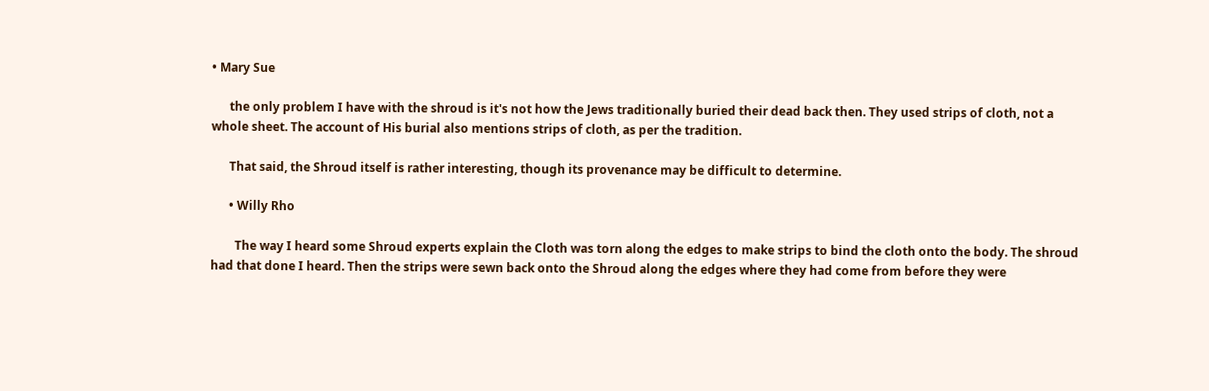• Mary Sue

      the only problem I have with the shroud is it's not how the Jews traditionally buried their dead back then. They used strips of cloth, not a whole sheet. The account of His burial also mentions strips of cloth, as per the tradition.

      That said, the Shroud itself is rather interesting, though its provenance may be difficult to determine.

      • Willy Rho

        The way I heard some Shroud experts explain the Cloth was torn along the edges to make strips to bind the cloth onto the body. The shroud had that done I heard. Then the strips were sewn back onto the Shroud along the edges where they had come from before they were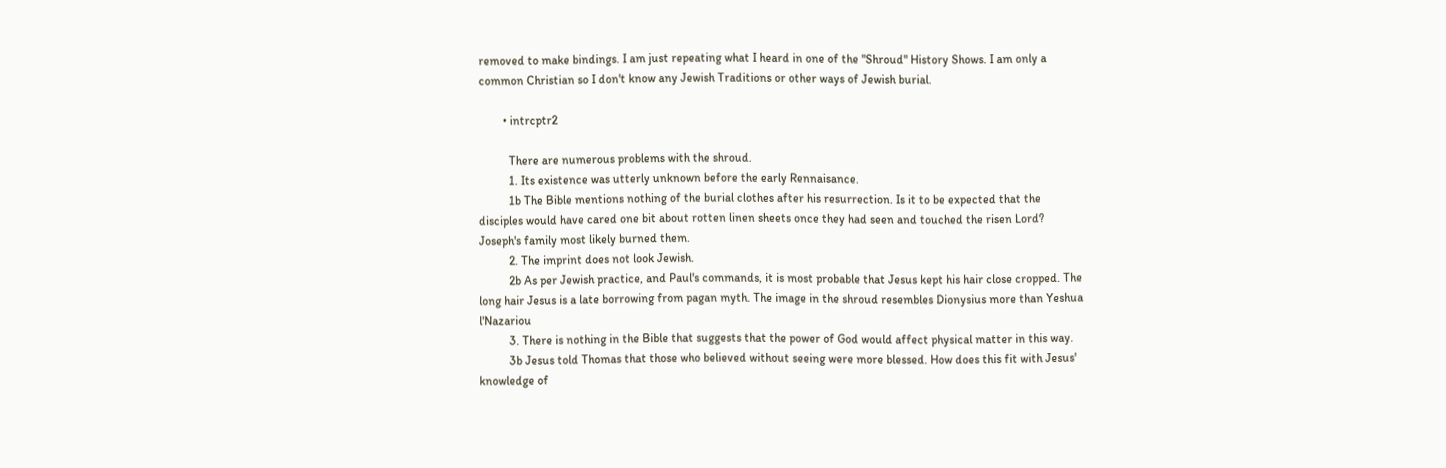removed to make bindings. I am just repeating what I heard in one of the "Shroud" History Shows. I am only a common Christian so I don't know any Jewish Traditions or other ways of Jewish burial.

        • intrcptr2

          There are numerous problems with the shroud.
          1. Its existence was utterly unknown before the early Rennaisance.
          1b The Bible mentions nothing of the burial clothes after his resurrection. Is it to be expected that the disciples would have cared one bit about rotten linen sheets once they had seen and touched the risen Lord? Joseph's family most likely burned them.
          2. The imprint does not look Jewish.
          2b As per Jewish practice, and Paul's commands, it is most probable that Jesus kept his hair close cropped. The long hair Jesus is a late borrowing from pagan myth. The image in the shroud resembles Dionysius more than Yeshua l'Nazariou
          3. There is nothing in the Bible that suggests that the power of God would affect physical matter in this way.
          3b Jesus told Thomas that those who believed without seeing were more blessed. How does this fit with Jesus' knowledge of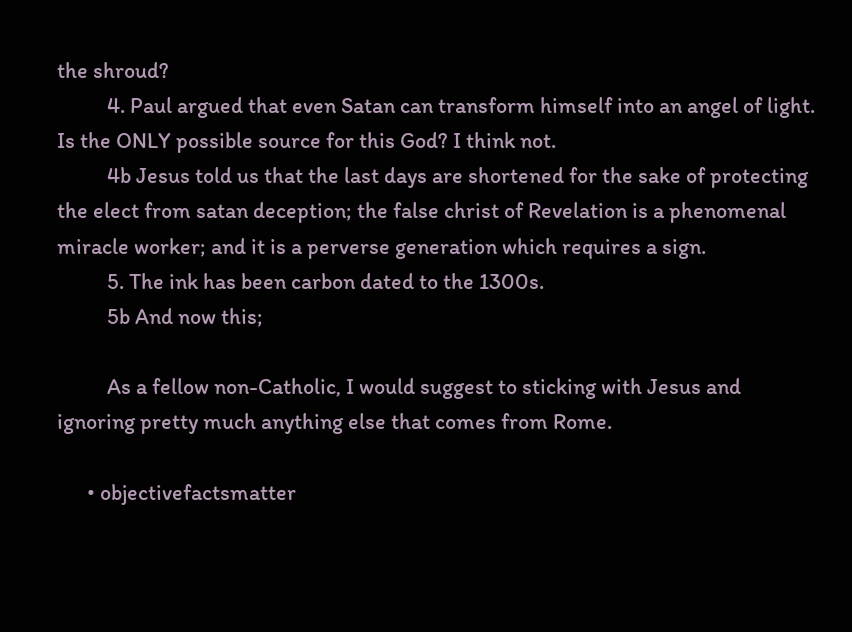the shroud?
          4. Paul argued that even Satan can transform himself into an angel of light. Is the ONLY possible source for this God? I think not.
          4b Jesus told us that the last days are shortened for the sake of protecting the elect from satan deception; the false christ of Revelation is a phenomenal miracle worker; and it is a perverse generation which requires a sign.
          5. The ink has been carbon dated to the 1300s.
          5b And now this;

          As a fellow non-Catholic, I would suggest to sticking with Jesus and ignoring pretty much anything else that comes from Rome.

      • objectivefactsmatter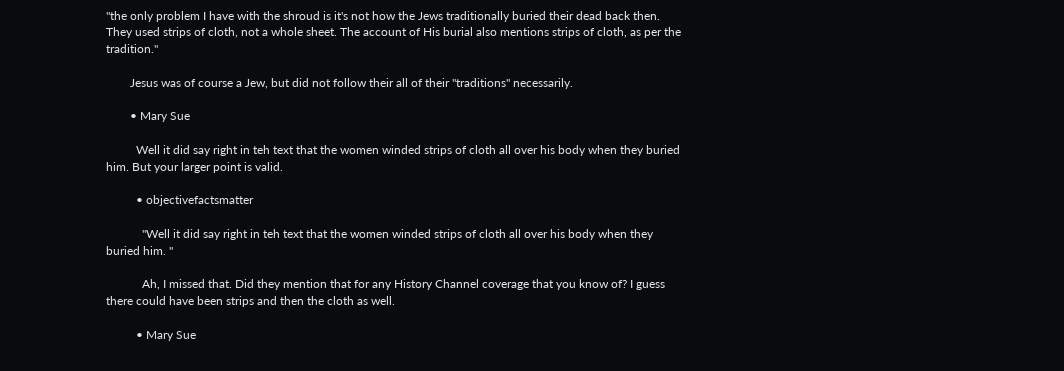"the only problem I have with the shroud is it's not how the Jews traditionally buried their dead back then. They used strips of cloth, not a whole sheet. The account of His burial also mentions strips of cloth, as per the tradition."

        Jesus was of course a Jew, but did not follow their all of their "traditions" necessarily.

        • Mary Sue

          Well it did say right in teh text that the women winded strips of cloth all over his body when they buried him. But your larger point is valid.

          • objectivefactsmatter

            "Well it did say right in teh text that the women winded strips of cloth all over his body when they buried him. "

            Ah, I missed that. Did they mention that for any History Channel coverage that you know of? I guess there could have been strips and then the cloth as well.

          • Mary Sue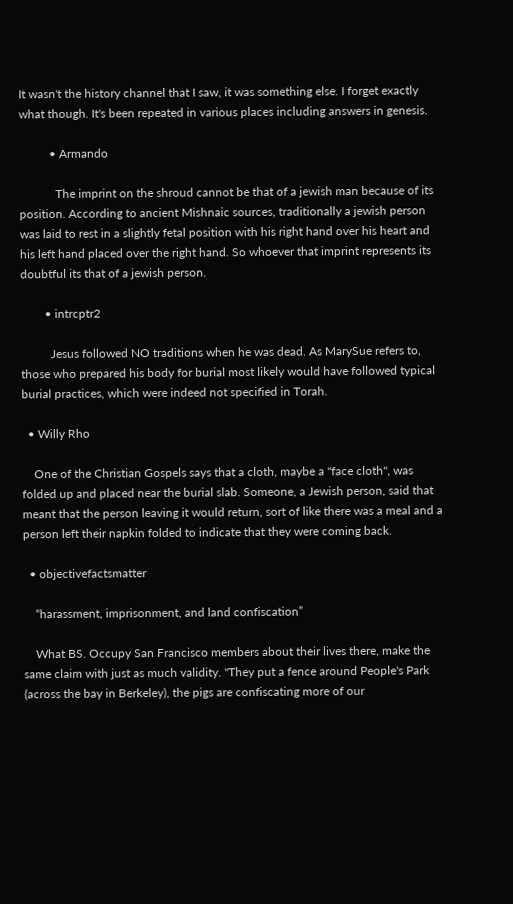It wasn't the history channel that I saw, it was something else. I forget exactly what though. It's been repeated in various places including answers in genesis.

          • Armando

            The imprint on the shroud cannot be that of a jewish man because of its position. According to ancient Mishnaic sources, traditionally a jewish person was laid to rest in a slightly fetal position with his right hand over his heart and his left hand placed over the right hand. So whoever that imprint represents its doubtful its that of a jewish person.

        • intrcptr2

          Jesus followed NO traditions when he was dead. As MarySue refers to, those who prepared his body for burial most likely would have followed typical burial practices, which were indeed not specified in Torah.

  • Willy Rho

    One of the Christian Gospels says that a cloth, maybe a "face cloth", was folded up and placed near the burial slab. Someone, a Jewish person, said that meant that the person leaving it would return, sort of like there was a meal and a person left their napkin folded to indicate that they were coming back.

  • objectivefactsmatter

    “harassment, imprisonment, and land confiscation”

    What BS. Occupy San Francisco members about their lives there, make the same claim with just as much validity. "They put a fence around People's Park (across the bay in Berkeley), the pigs are confiscating more of our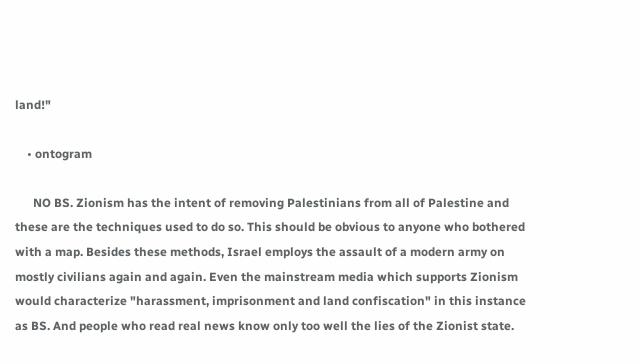land!"

    • ontogram

      NO BS. Zionism has the intent of removing Palestinians from all of Palestine and these are the techniques used to do so. This should be obvious to anyone who bothered with a map. Besides these methods, Israel employs the assault of a modern army on mostly civilians again and again. Even the mainstream media which supports Zionism would characterize "harassment, imprisonment and land confiscation" in this instance as BS. And people who read real news know only too well the lies of the Zionist state.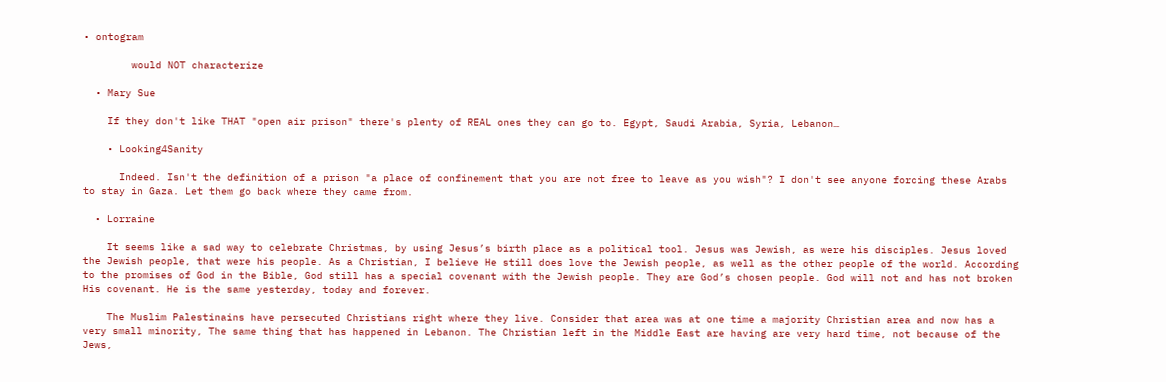• ontogram

        would NOT characterize

  • Mary Sue

    If they don't like THAT "open air prison" there's plenty of REAL ones they can go to. Egypt, Saudi Arabia, Syria, Lebanon…

    • Looking4Sanity

      Indeed. Isn't the definition of a prison "a place of confinement that you are not free to leave as you wish"? I don't see anyone forcing these Arabs to stay in Gaza. Let them go back where they came from.

  • Lorraine

    It seems like a sad way to celebrate Christmas, by using Jesus’s birth place as a political tool. Jesus was Jewish, as were his disciples. Jesus loved the Jewish people, that were his people. As a Christian, I believe He still does love the Jewish people, as well as the other people of the world. According to the promises of God in the Bible, God still has a special covenant with the Jewish people. They are God’s chosen people. God will not and has not broken His covenant. He is the same yesterday, today and forever.

    The Muslim Palestinains have persecuted Christians right where they live. Consider that area was at one time a majority Christian area and now has a very small minority, The same thing that has happened in Lebanon. The Christian left in the Middle East are having are very hard time, not because of the Jews,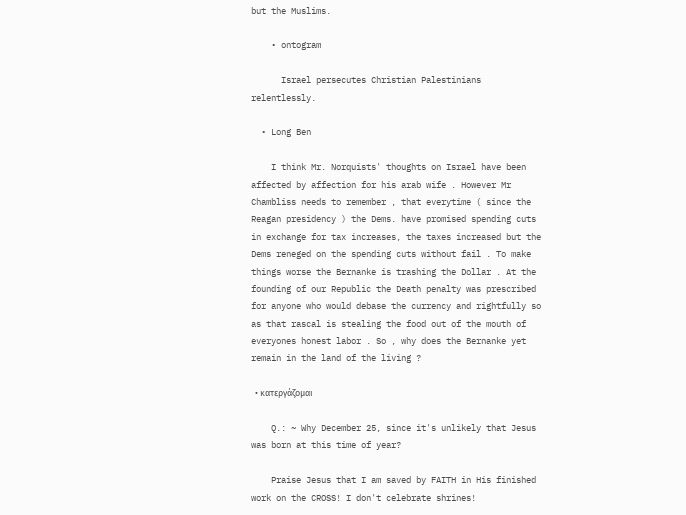but the Muslims.

    • ontogram

      Israel persecutes Christian Palestinians relentlessly.

  • Long Ben

    I think Mr. Norquists' thoughts on Israel have been affected by affection for his arab wife . However Mr Chambliss needs to remember , that everytime ( since the Reagan presidency ) the Dems. have promised spending cuts in exchange for tax increases, the taxes increased but the Dems reneged on the spending cuts without fail . To make things worse the Bernanke is trashing the Dollar . At the founding of our Republic the Death penalty was prescribed for anyone who would debase the currency and rightfully so as that rascal is stealing the food out of the mouth of everyones honest labor . So , why does the Bernanke yet remain in the land of the living ?

  • κατεργάζομαι

    Q.: ~ Why December 25, since it's unlikely that Jesus was born at this time of year?

    Praise Jesus that I am saved by FAITH in His finished work on the CROSS! I don't celebrate shrines!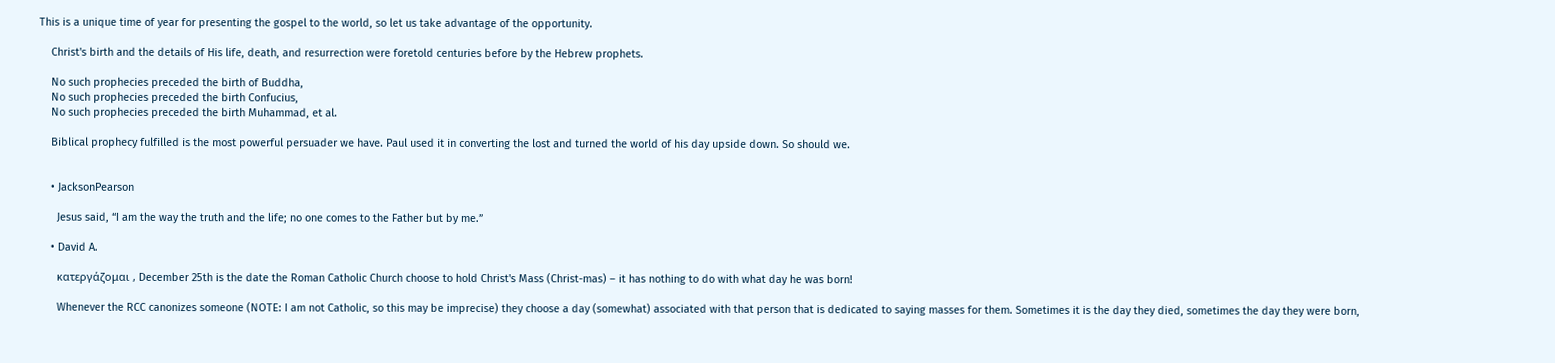This is a unique time of year for presenting the gospel to the world, so let us take advantage of the opportunity.

    Christ's birth and the details of His life, death, and resurrection were foretold centuries before by the Hebrew prophets.

    No such prophecies preceded the birth of Buddha,
    No such prophecies preceded the birth Confucius,
    No such prophecies preceded the birth Muhammad, et al.

    Biblical prophecy fulfilled is the most powerful persuader we have. Paul used it in converting the lost and turned the world of his day upside down. So should we.


    • JacksonPearson

      Jesus said, “I am the way the truth and the life; no one comes to the Father but by me.”

    • David A.

      κατεργάζομαι , December 25th is the date the Roman Catholic Church choose to hold Christ's Mass (Christ-mas) – it has nothing to do with what day he was born!

      Whenever the RCC canonizes someone (NOTE: I am not Catholic, so this may be imprecise) they choose a day (somewhat) associated with that person that is dedicated to saying masses for them. Sometimes it is the day they died, sometimes the day they were born,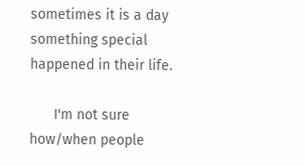sometimes it is a day something special happened in their life.

      I'm not sure how/when people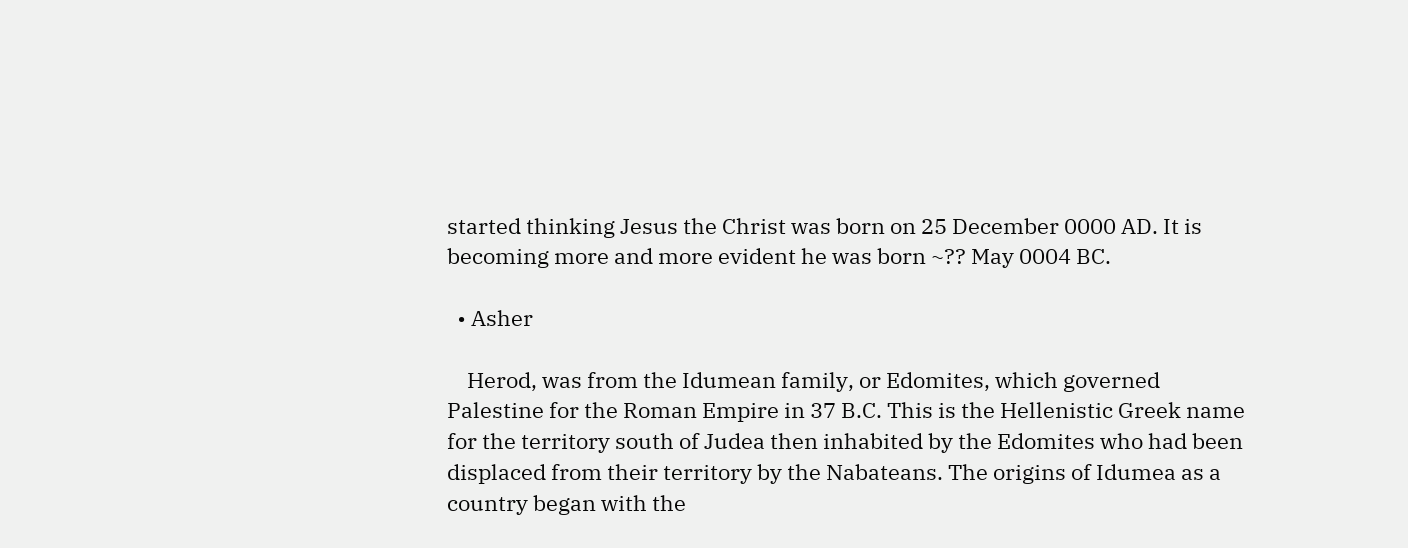started thinking Jesus the Christ was born on 25 December 0000 AD. It is becoming more and more evident he was born ~?? May 0004 BC.

  • Asher

    Herod, was from the Idumean family, or Edomites, which governed Palestine for the Roman Empire in 37 B.C. This is the Hellenistic Greek name for the territory south of Judea then inhabited by the Edomites who had been displaced from their territory by the Nabateans. The origins of Idumea as a country began with the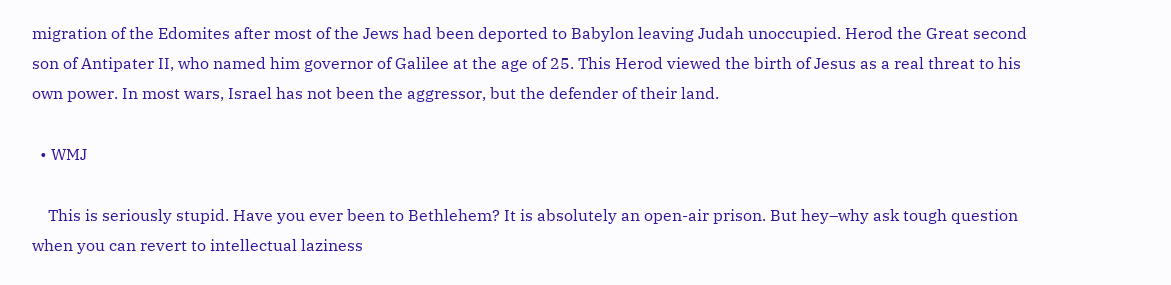migration of the Edomites after most of the Jews had been deported to Babylon leaving Judah unoccupied. Herod the Great second son of Antipater II, who named him governor of Galilee at the age of 25. This Herod viewed the birth of Jesus as a real threat to his own power. In most wars, Israel has not been the aggressor, but the defender of their land.

  • WMJ

    This is seriously stupid. Have you ever been to Bethlehem? It is absolutely an open-air prison. But hey–why ask tough question when you can revert to intellectual laziness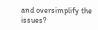and oversimplify the issues?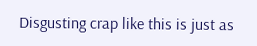Disgusting crap like this is just as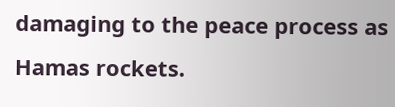damaging to the peace process as Hamas rockets.